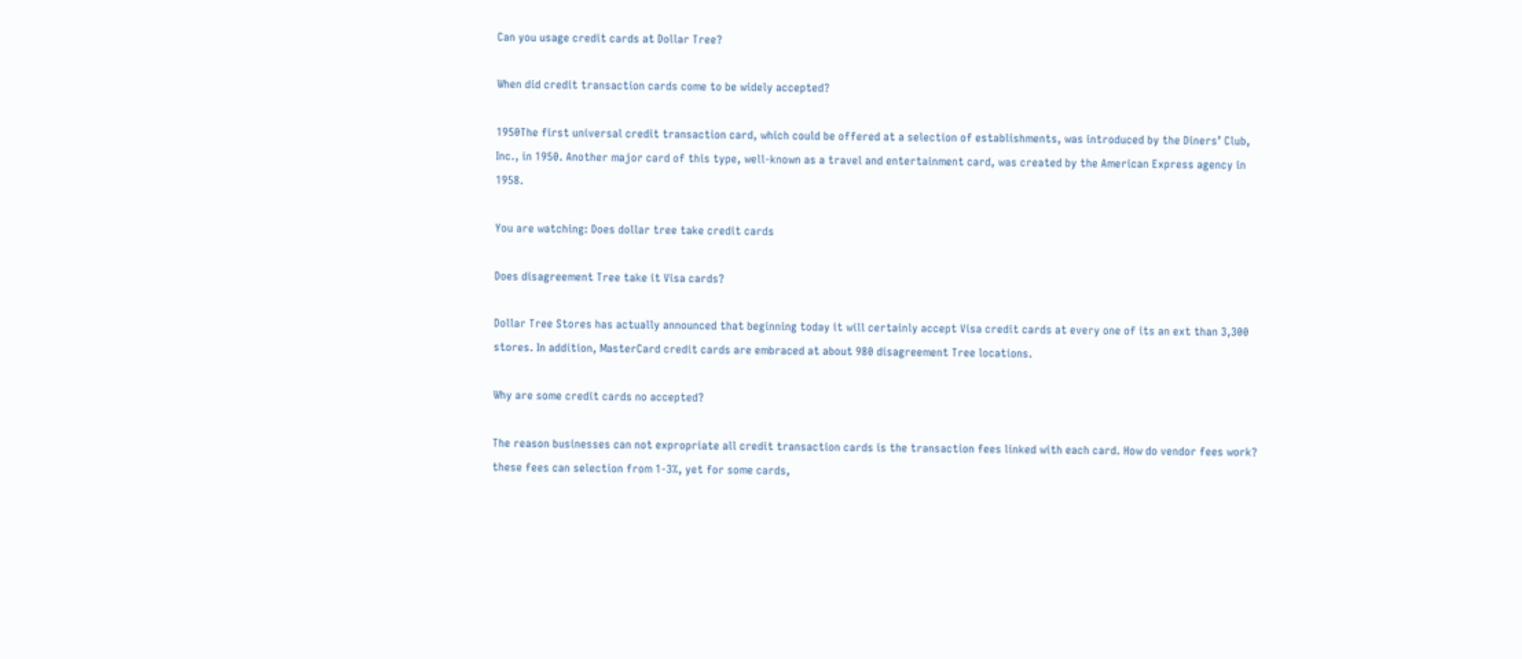Can you usage credit cards at Dollar Tree?

When did credit transaction cards come to be widely accepted?

1950The first universal credit transaction card, which could be offered at a selection of establishments, was introduced by the Diners’ Club, Inc., in 1950. Another major card of this type, well-known as a travel and entertainment card, was created by the American Express agency in 1958.

You are watching: Does dollar tree take credit cards

Does disagreement Tree take it Visa cards?

Dollar Tree Stores has actually announced that beginning today it will certainly accept Visa credit cards at every one of its an ext than 3,300 stores. In addition, MasterCard credit cards are embraced at about 980 disagreement Tree locations.

Why are some credit cards no accepted?

The reason businesses can not expropriate all credit transaction cards is the transaction fees linked with each card. How do vendor fees work? these fees can selection from 1-3%, yet for some cards,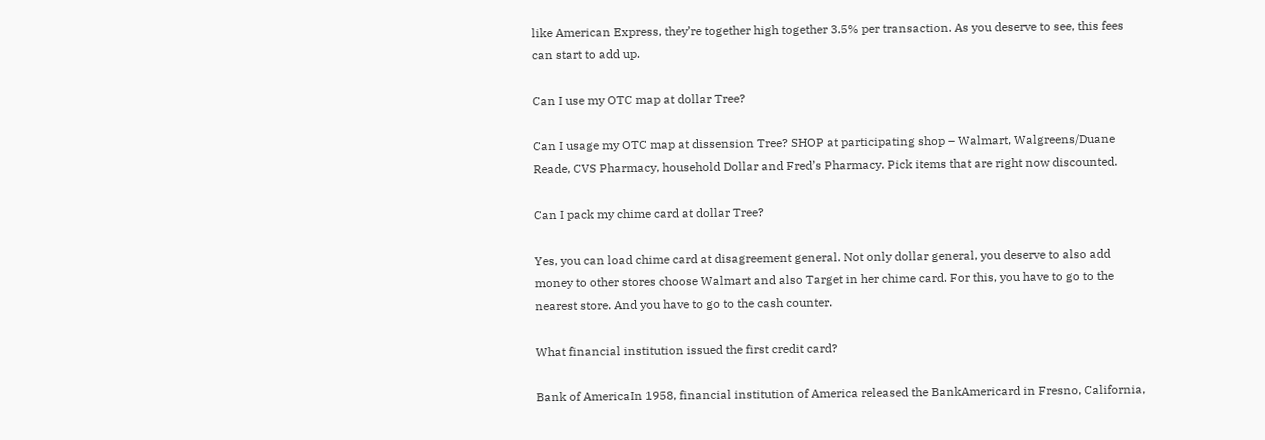like American Express, they’re together high together 3.5% per transaction. As you deserve to see, this fees can start to add up.

Can I use my OTC map at dollar Tree?

Can I usage my OTC map at dissension Tree? SHOP at participating shop – Walmart, Walgreens/Duane Reade, CVS Pharmacy, household Dollar and Fred’s Pharmacy. Pick items that are right now discounted.

Can I pack my chime card at dollar Tree?

Yes, you can load chime card at disagreement general. Not only dollar general, you deserve to also add money to other stores choose Walmart and also Target in her chime card. For this, you have to go to the nearest store. And you have to go to the cash counter.

What financial institution issued the first credit card?

Bank of AmericaIn 1958, financial institution of America released the BankAmericard in Fresno, California,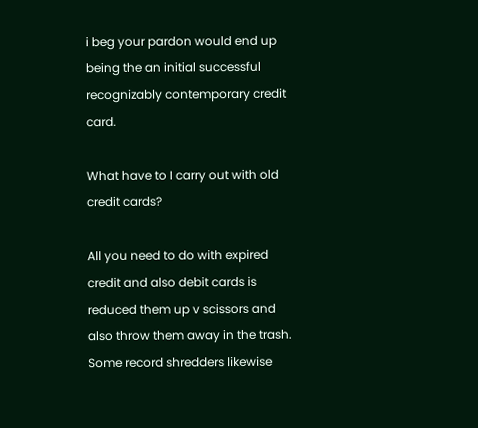i beg your pardon would end up being the an initial successful recognizably contemporary credit card.

What have to I carry out with old credit cards?

All you need to do with expired credit and also debit cards is reduced them up v scissors and also throw them away in the trash. Some record shredders likewise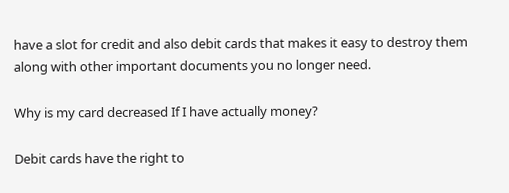have a slot for credit and also debit cards that makes it easy to destroy them along with other important documents you no longer need.

Why is my card decreased If I have actually money?

Debit cards have the right to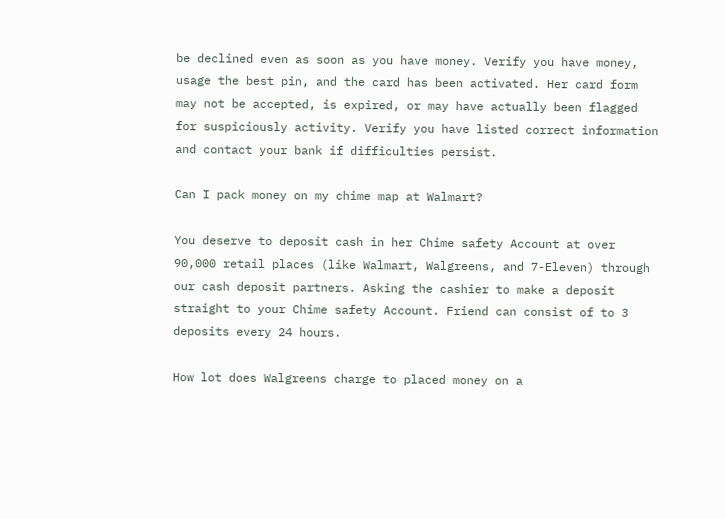be declined even as soon as you have money. Verify you have money, usage the best pin, and the card has been activated. Her card form may not be accepted, is expired, or may have actually been flagged for suspiciously activity. Verify you have listed correct information and contact your bank if difficulties persist.

Can I pack money on my chime map at Walmart?

You deserve to deposit cash in her Chime safety Account at over 90,000 retail places (like Walmart, Walgreens, and 7-Eleven) through our cash deposit partners. Asking the cashier to make a deposit straight to your Chime safety Account. Friend can consist of to 3 deposits every 24 hours.

How lot does Walgreens charge to placed money on a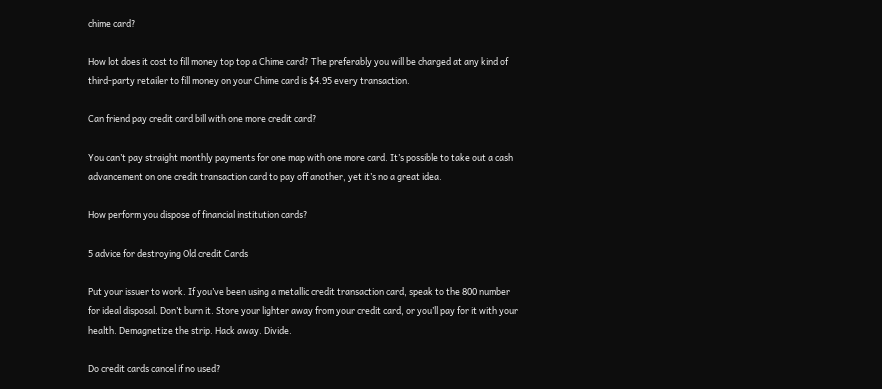chime card?

How lot does it cost to fill money top top a Chime card? The preferably you will be charged at any kind of third-party retailer to fill money on your Chime card is $4.95 every transaction.

Can friend pay credit card bill with one more credit card?

You can’t pay straight monthly payments for one map with one more card. It’s possible to take out a cash advancement on one credit transaction card to pay off another, yet it’s no a great idea.

How perform you dispose of financial institution cards?

5 advice for destroying Old credit Cards

Put your issuer to work. If you’ve been using a metallic credit transaction card, speak to the 800 number for ideal disposal. Don’t burn it. Store your lighter away from your credit card, or you’ll pay for it with your health. Demagnetize the strip. Hack away. Divide.

Do credit cards cancel if no used?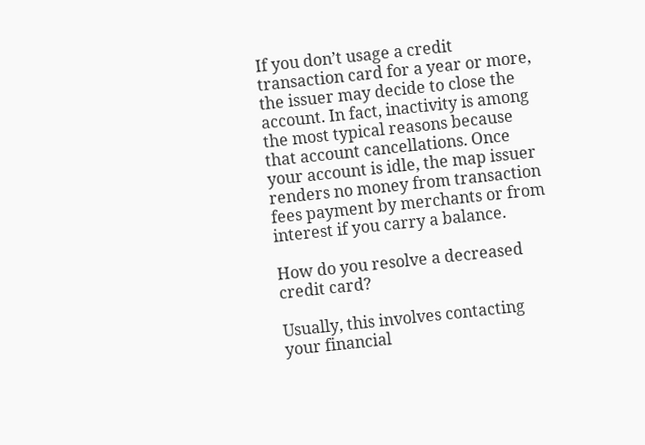If you don’t usage a credit transaction card for a year or more, the issuer may decide to close the account. In fact, inactivity is among the most typical reasons because that account cancellations. Once your account is idle, the map issuer renders no money from transaction fees payment by merchants or from interest if you carry a balance.

How do you resolve a decreased credit card?

Usually, this involves contacting your financial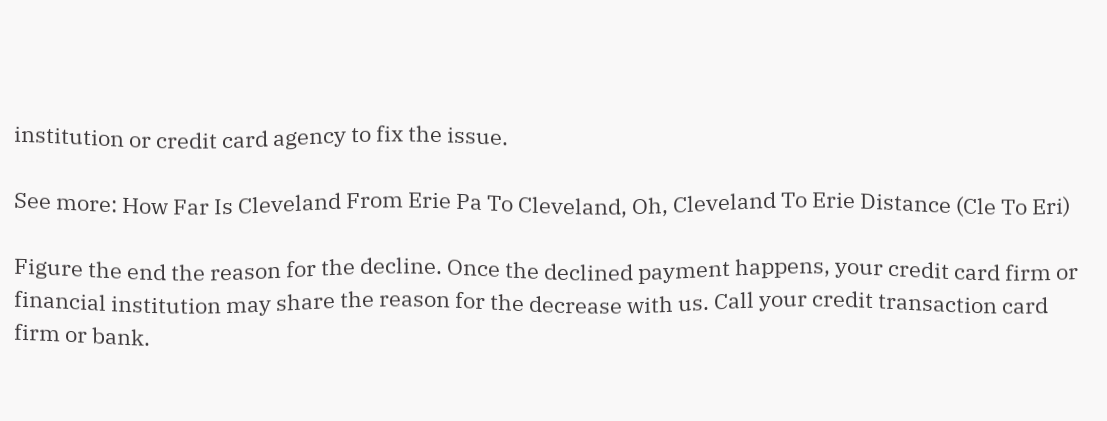institution or credit card agency to fix the issue.

See more: How Far Is Cleveland From Erie Pa To Cleveland, Oh, Cleveland To Erie Distance (Cle To Eri)

Figure the end the reason for the decline. Once the declined payment happens, your credit card firm or financial institution may share the reason for the decrease with us. Call your credit transaction card firm or bank.